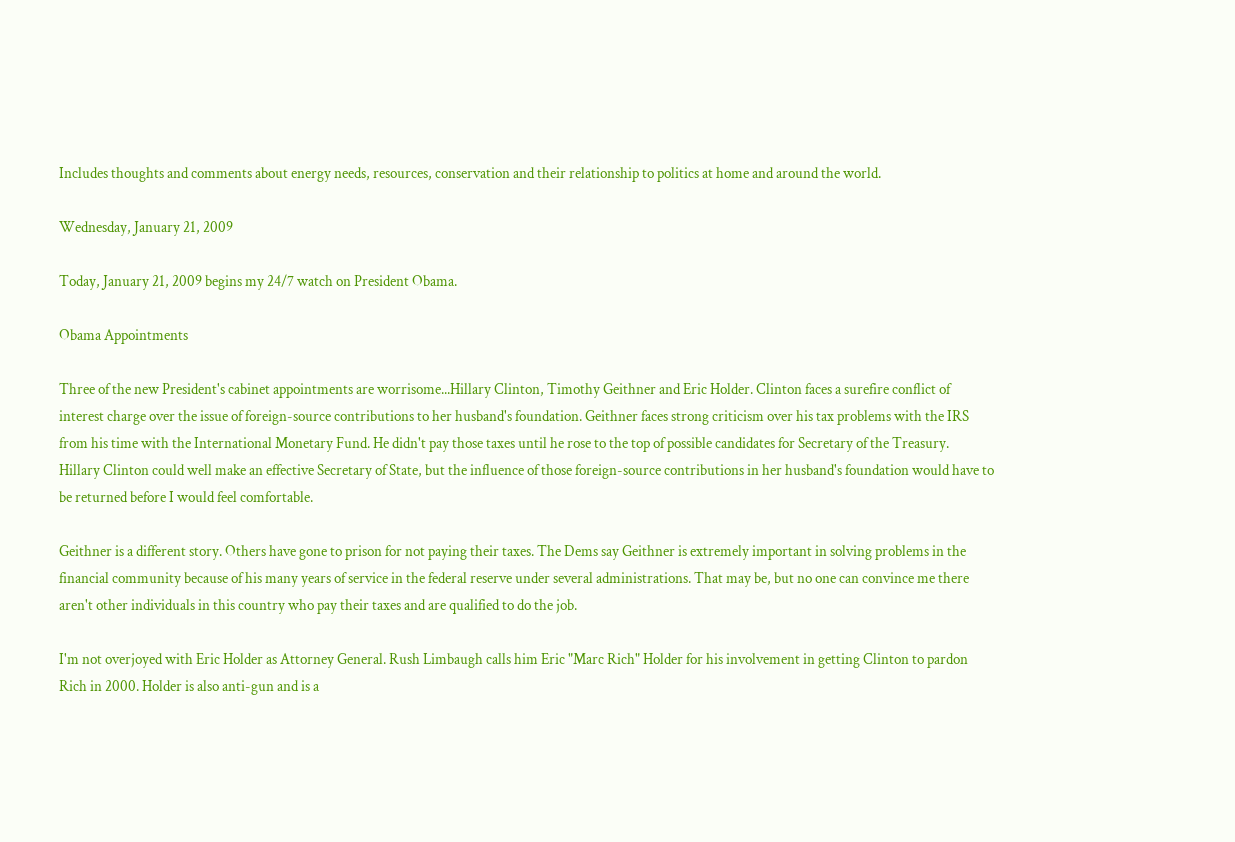Includes thoughts and comments about energy needs, resources, conservation and their relationship to politics at home and around the world.

Wednesday, January 21, 2009

Today, January 21, 2009 begins my 24/7 watch on President Obama.

Obama Appointments

Three of the new President's cabinet appointments are worrisome...Hillary Clinton, Timothy Geithner and Eric Holder. Clinton faces a surefire conflict of interest charge over the issue of foreign-source contributions to her husband's foundation. Geithner faces strong criticism over his tax problems with the IRS from his time with the International Monetary Fund. He didn't pay those taxes until he rose to the top of possible candidates for Secretary of the Treasury.
Hillary Clinton could well make an effective Secretary of State, but the influence of those foreign-source contributions in her husband's foundation would have to be returned before I would feel comfortable.

Geithner is a different story. Others have gone to prison for not paying their taxes. The Dems say Geithner is extremely important in solving problems in the financial community because of his many years of service in the federal reserve under several administrations. That may be, but no one can convince me there aren't other individuals in this country who pay their taxes and are qualified to do the job.

I'm not overjoyed with Eric Holder as Attorney General. Rush Limbaugh calls him Eric "Marc Rich" Holder for his involvement in getting Clinton to pardon Rich in 2000. Holder is also anti-gun and is a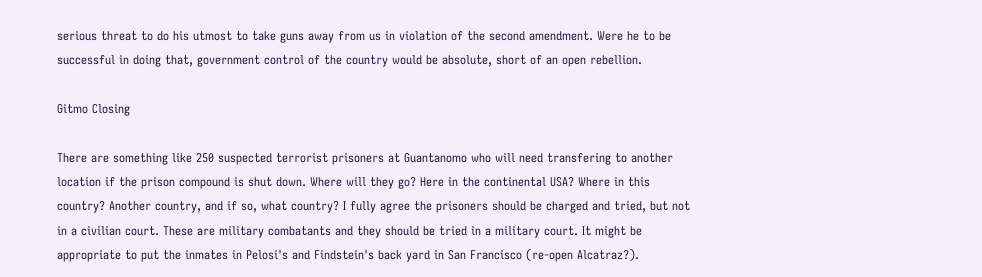serious threat to do his utmost to take guns away from us in violation of the second amendment. Were he to be successful in doing that, government control of the country would be absolute, short of an open rebellion.

Gitmo Closing

There are something like 250 suspected terrorist prisoners at Guantanomo who will need transfering to another location if the prison compound is shut down. Where will they go? Here in the continental USA? Where in this country? Another country, and if so, what country? I fully agree the prisoners should be charged and tried, but not in a civilian court. These are military combatants and they should be tried in a military court. It might be appropriate to put the inmates in Pelosi's and Findstein's back yard in San Francisco (re-open Alcatraz?).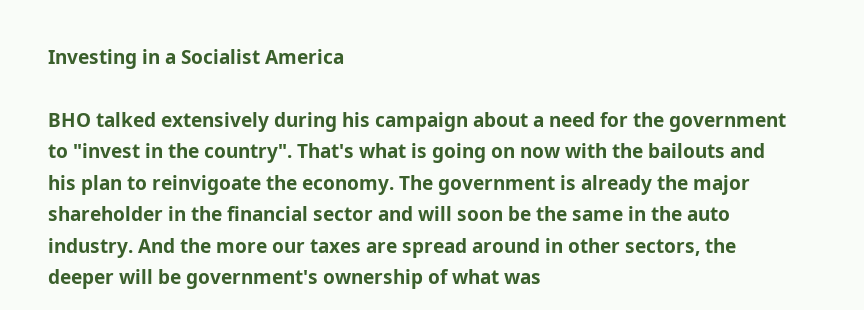Investing in a Socialist America

BHO talked extensively during his campaign about a need for the government to "invest in the country". That's what is going on now with the bailouts and his plan to reinvigoate the economy. The government is already the major shareholder in the financial sector and will soon be the same in the auto industry. And the more our taxes are spread around in other sectors, the deeper will be government's ownership of what was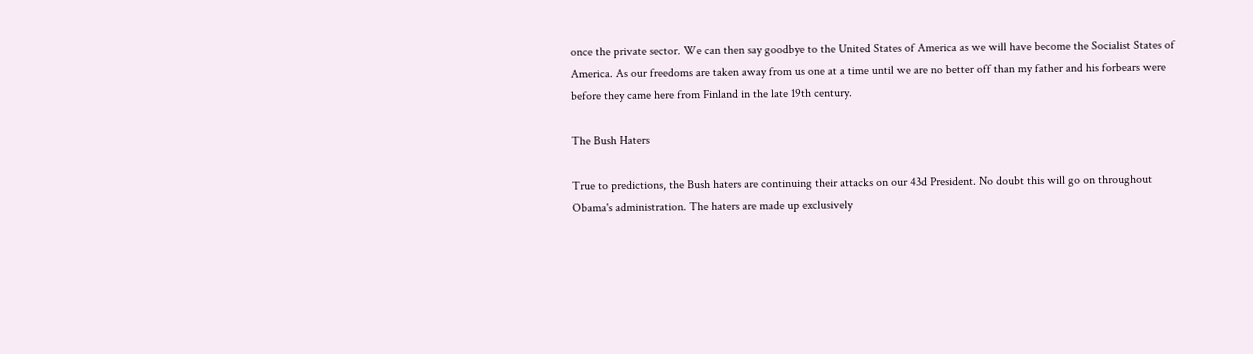once the private sector. We can then say goodbye to the United States of America as we will have become the Socialist States of America. As our freedoms are taken away from us one at a time until we are no better off than my father and his forbears were before they came here from Finland in the late 19th century.

The Bush Haters

True to predictions, the Bush haters are continuing their attacks on our 43d President. No doubt this will go on throughout Obama's administration. The haters are made up exclusively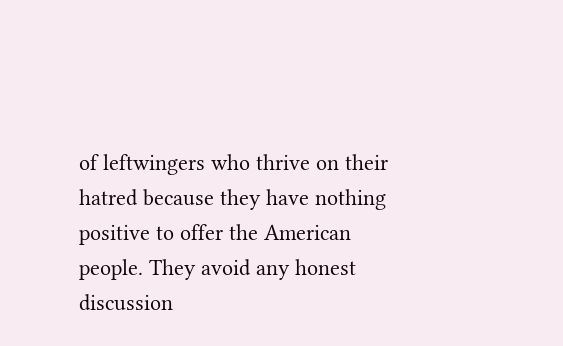of leftwingers who thrive on their hatred because they have nothing positive to offer the American people. They avoid any honest discussion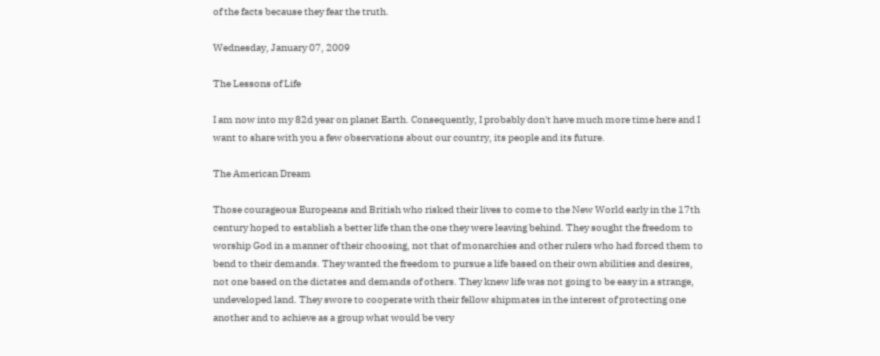of the facts because they fear the truth.

Wednesday, January 07, 2009

The Lessons of Life

I am now into my 82d year on planet Earth. Consequently, I probably don't have much more time here and I want to share with you a few observations about our country, its people and its future.

The American Dream

Those courageous Europeans and British who risked their lives to come to the New World early in the 17th century hoped to establish a better life than the one they were leaving behind. They sought the freedom to worship God in a manner of their choosing, not that of monarchies and other rulers who had forced them to bend to their demands. They wanted the freedom to pursue a life based on their own abilities and desires, not one based on the dictates and demands of others. They knew life was not going to be easy in a strange, undeveloped land. They swore to cooperate with their fellow shipmates in the interest of protecting one another and to achieve as a group what would be very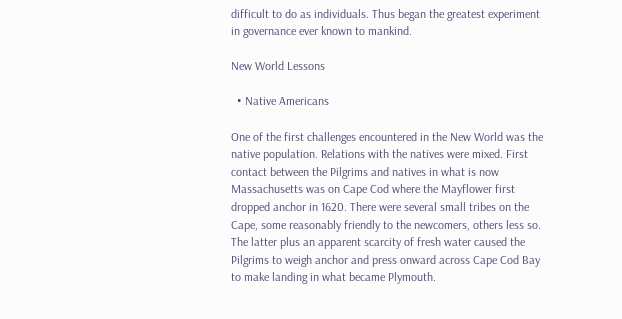difficult to do as individuals. Thus began the greatest experiment in governance ever known to mankind.

New World Lessons

  • Native Americans

One of the first challenges encountered in the New World was the native population. Relations with the natives were mixed. First contact between the Pilgrims and natives in what is now Massachusetts was on Cape Cod where the Mayflower first dropped anchor in 1620. There were several small tribes on the Cape, some reasonably friendly to the newcomers, others less so. The latter plus an apparent scarcity of fresh water caused the Pilgrims to weigh anchor and press onward across Cape Cod Bay to make landing in what became Plymouth.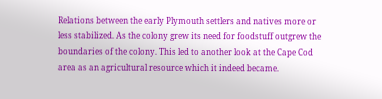Relations between the early Plymouth settlers and natives more or less stabilized. As the colony grew its need for foodstuff outgrew the boundaries of the colony. This led to another look at the Cape Cod area as an agricultural resource which it indeed became.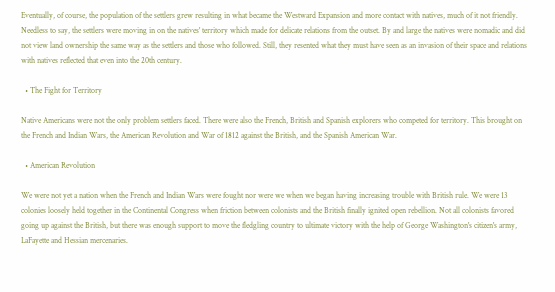Eventually, of course, the population of the settlers grew resulting in what became the Westward Expansion and more contact with natives, much of it not friendly. Needless to say, the settlers were moving in on the natives' territory which made for delicate relations from the outset. By and large the natives were nomadic and did not view land ownership the same way as the settlers and those who followed. Still, they resented what they must have seen as an invasion of their space and relations with natives reflected that even into the 20th century.

  • The Fight for Territory

Native Americans were not the only problem settlers faced. There were also the French, British and Spanish explorers who competed for territory. This brought on the French and Indian Wars, the American Revolution and War of 1812 against the British, and the Spanish American War.

  • American Revolution

We were not yet a nation when the French and Indian Wars were fought nor were we when we began having increasing trouble with British rule. We were 13 colonies loosely held together in the Continental Congress when friction between colonists and the British finally ignited open rebellion. Not all colonists favored going up against the British, but there was enough support to move the fledgling country to ultimate victory with the help of George Washington's citizen's army, LaFayette and Hessian mercenaries.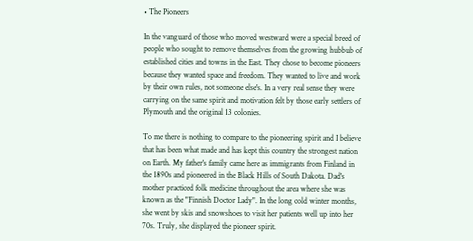• The Pioneers

In the vanguard of those who moved westward were a special breed of people who sought to remove themselves from the growing hubbub of established cities and towns in the East. They chose to become pioneers because they wanted space and freedom. They wanted to live and work by their own rules, not someone else's. In a very real sense they were carrying on the same spirit and motivation felt by those early settlers of Plymouth and the original 13 colonies.

To me there is nothing to compare to the pioneering spirit and I believe that has been what made and has kept this country the strongest nation on Earth. My father's family came here as immigrants from Finland in the 1890s and pioneered in the Black Hills of South Dakota. Dad's mother practiced folk medicine throughout the area where she was known as the "Finnish Doctor Lady". In the long cold winter months, she went by skis and snowshoes to visit her patients well up into her 70s. Truly, she displayed the pioneer spirit.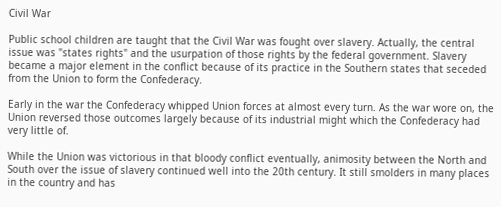Civil War

Public school children are taught that the Civil War was fought over slavery. Actually, the central issue was "states rights" and the usurpation of those rights by the federal government. Slavery became a major element in the conflict because of its practice in the Southern states that seceded from the Union to form the Confederacy.

Early in the war the Confederacy whipped Union forces at almost every turn. As the war wore on, the Union reversed those outcomes largely because of its industrial might which the Confederacy had very little of.

While the Union was victorious in that bloody conflict eventually, animosity between the North and South over the issue of slavery continued well into the 20th century. It still smolders in many places in the country and has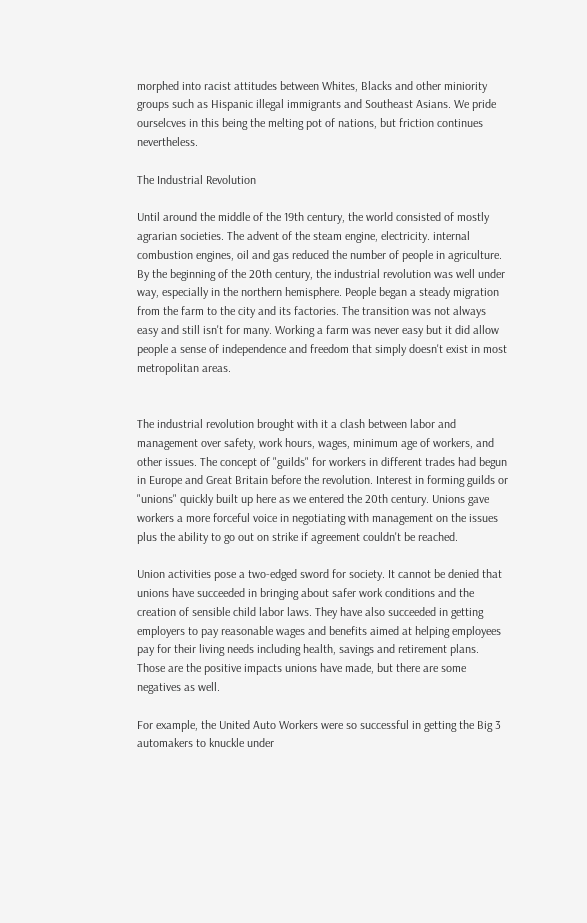morphed into racist attitudes between Whites, Blacks and other miniority groups such as Hispanic illegal immigrants and Southeast Asians. We pride ourselcves in this being the melting pot of nations, but friction continues nevertheless.

The Industrial Revolution

Until around the middle of the 19th century, the world consisted of mostly agrarian societies. The advent of the steam engine, electricity. internal combustion engines, oil and gas reduced the number of people in agriculture. By the beginning of the 20th century, the industrial revolution was well under way, especially in the northern hemisphere. People began a steady migration from the farm to the city and its factories. The transition was not always easy and still isn't for many. Working a farm was never easy but it did allow people a sense of independence and freedom that simply doesn't exist in most metropolitan areas.


The industrial revolution brought with it a clash between labor and management over safety, work hours, wages, minimum age of workers, and other issues. The concept of "guilds" for workers in different trades had begun in Europe and Great Britain before the revolution. Interest in forming guilds or "unions" quickly built up here as we entered the 20th century. Unions gave workers a more forceful voice in negotiating with management on the issues plus the ability to go out on strike if agreement couldn't be reached.

Union activities pose a two-edged sword for society. It cannot be denied that unions have succeeded in bringing about safer work conditions and the creation of sensible child labor laws. They have also succeeded in getting employers to pay reasonable wages and benefits aimed at helping employees pay for their living needs including health, savings and retirement plans. Those are the positive impacts unions have made, but there are some negatives as well.

For example, the United Auto Workers were so successful in getting the Big 3 automakers to knuckle under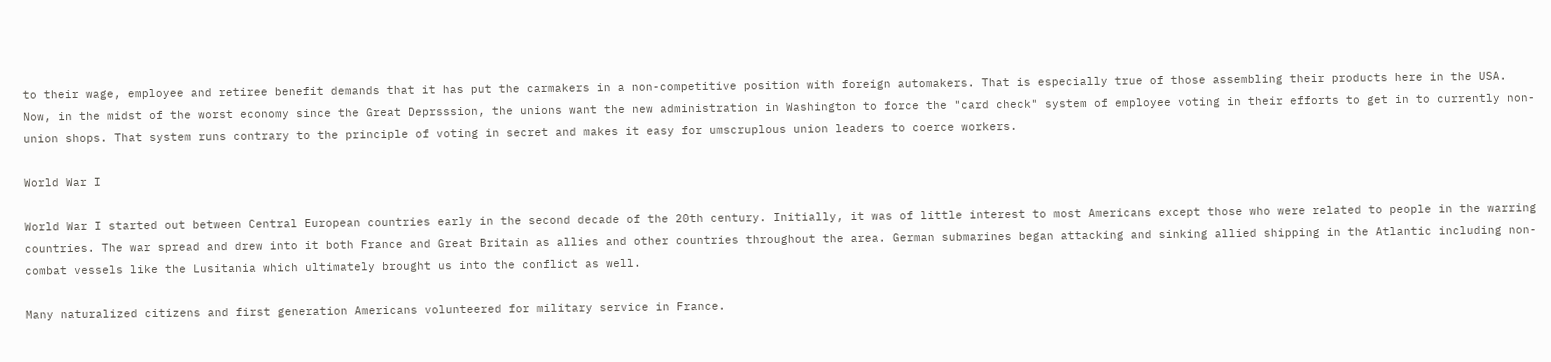to their wage, employee and retiree benefit demands that it has put the carmakers in a non-competitive position with foreign automakers. That is especially true of those assembling their products here in the USA. Now, in the midst of the worst economy since the Great Deprsssion, the unions want the new administration in Washington to force the "card check" system of employee voting in their efforts to get in to currently non-union shops. That system runs contrary to the principle of voting in secret and makes it easy for umscruplous union leaders to coerce workers.

World War I

World War I started out between Central European countries early in the second decade of the 20th century. Initially, it was of little interest to most Americans except those who were related to people in the warring countries. The war spread and drew into it both France and Great Britain as allies and other countries throughout the area. German submarines began attacking and sinking allied shipping in the Atlantic including non-combat vessels like the Lusitania which ultimately brought us into the conflict as well.

Many naturalized citizens and first generation Americans volunteered for military service in France.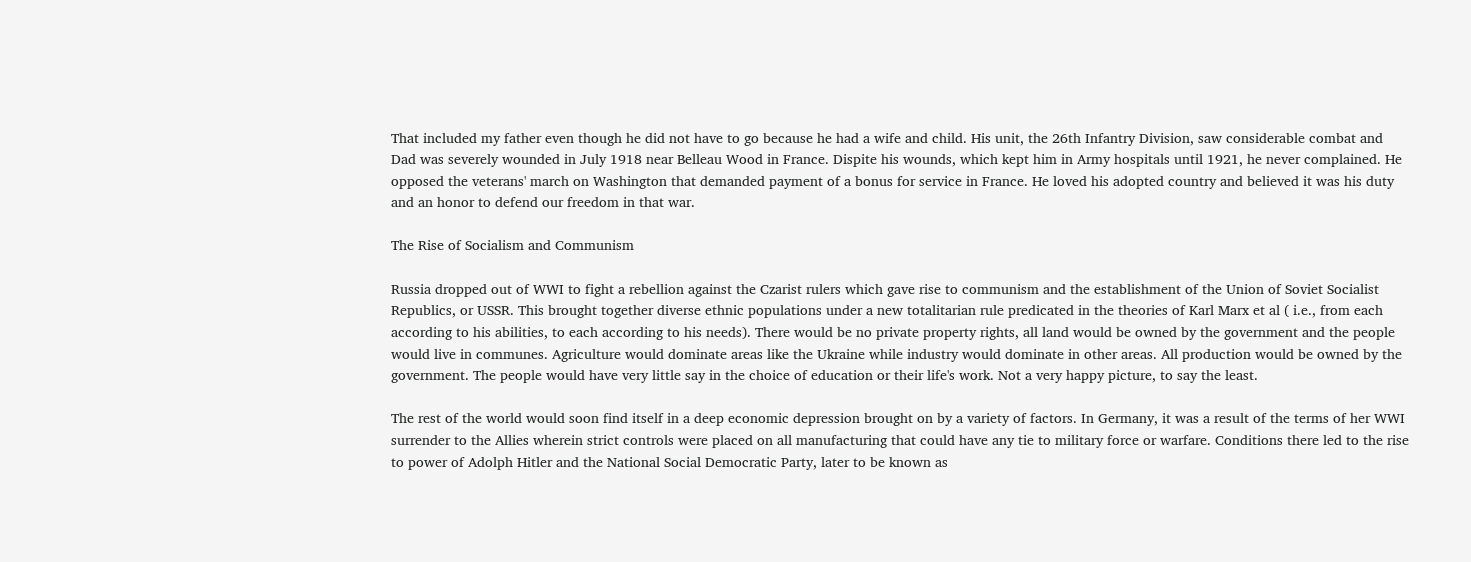That included my father even though he did not have to go because he had a wife and child. His unit, the 26th Infantry Division, saw considerable combat and Dad was severely wounded in July 1918 near Belleau Wood in France. Dispite his wounds, which kept him in Army hospitals until 1921, he never complained. He opposed the veterans' march on Washington that demanded payment of a bonus for service in France. He loved his adopted country and believed it was his duty and an honor to defend our freedom in that war.

The Rise of Socialism and Communism

Russia dropped out of WWI to fight a rebellion against the Czarist rulers which gave rise to communism and the establishment of the Union of Soviet Socialist Republics, or USSR. This brought together diverse ethnic populations under a new totalitarian rule predicated in the theories of Karl Marx et al ( i.e., from each according to his abilities, to each according to his needs). There would be no private property rights, all land would be owned by the government and the people would live in communes. Agriculture would dominate areas like the Ukraine while industry would dominate in other areas. All production would be owned by the government. The people would have very little say in the choice of education or their life's work. Not a very happy picture, to say the least.

The rest of the world would soon find itself in a deep economic depression brought on by a variety of factors. In Germany, it was a result of the terms of her WWI surrender to the Allies wherein strict controls were placed on all manufacturing that could have any tie to military force or warfare. Conditions there led to the rise to power of Adolph Hitler and the National Social Democratic Party, later to be known as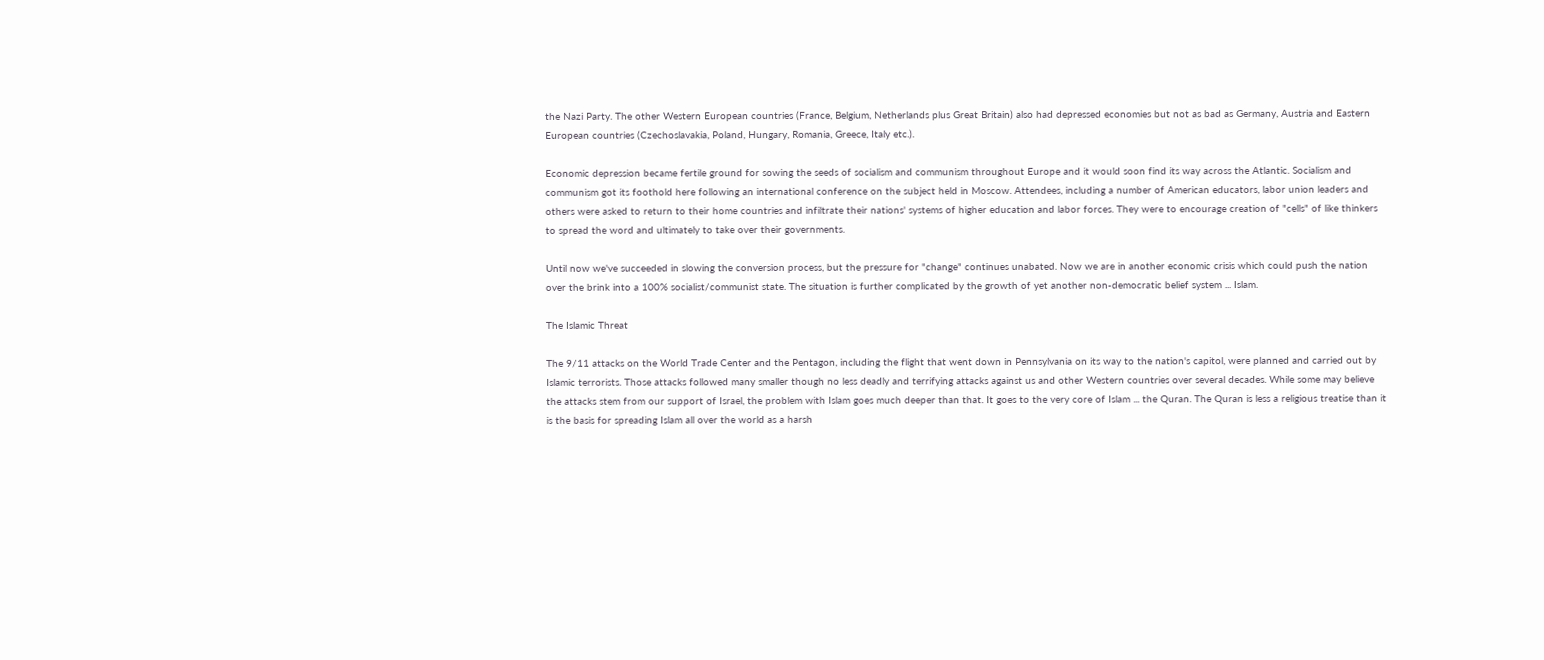the Nazi Party. The other Western European countries (France, Belgium, Netherlands plus Great Britain) also had depressed economies but not as bad as Germany, Austria and Eastern European countries (Czechoslavakia, Poland, Hungary, Romania, Greece, Italy etc.).

Economic depression became fertile ground for sowing the seeds of socialism and communism throughout Europe and it would soon find its way across the Atlantic. Socialism and communism got its foothold here following an international conference on the subject held in Moscow. Attendees, including a number of American educators, labor union leaders and others were asked to return to their home countries and infiltrate their nations' systems of higher education and labor forces. They were to encourage creation of "cells" of like thinkers to spread the word and ultimately to take over their governments.

Until now we've succeeded in slowing the conversion process, but the pressure for "change" continues unabated. Now we are in another economic crisis which could push the nation over the brink into a 100% socialist/communist state. The situation is further complicated by the growth of yet another non-democratic belief system ... Islam.

The Islamic Threat

The 9/11 attacks on the World Trade Center and the Pentagon, including the flight that went down in Pennsylvania on its way to the nation's capitol, were planned and carried out by Islamic terrorists. Those attacks followed many smaller though no less deadly and terrifying attacks against us and other Western countries over several decades. While some may believe the attacks stem from our support of Israel, the problem with Islam goes much deeper than that. It goes to the very core of Islam ... the Quran. The Quran is less a religious treatise than it is the basis for spreading Islam all over the world as a harsh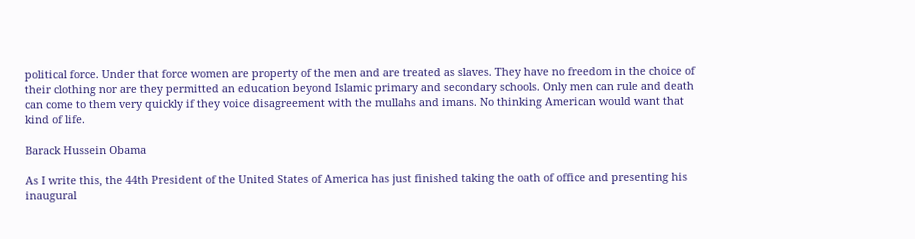political force. Under that force women are property of the men and are treated as slaves. They have no freedom in the choice of their clothing nor are they permitted an education beyond Islamic primary and secondary schools. Only men can rule and death can come to them very quickly if they voice disagreement with the mullahs and imans. No thinking American would want that kind of life.

Barack Hussein Obama

As I write this, the 44th President of the United States of America has just finished taking the oath of office and presenting his inaugural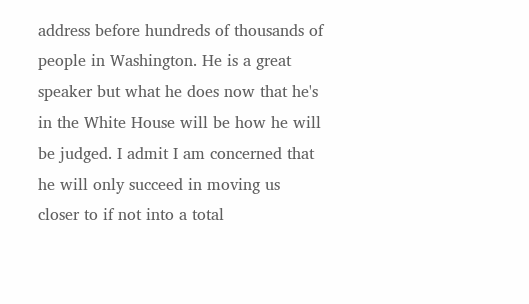address before hundreds of thousands of people in Washington. He is a great speaker but what he does now that he's in the White House will be how he will be judged. I admit I am concerned that he will only succeed in moving us closer to if not into a total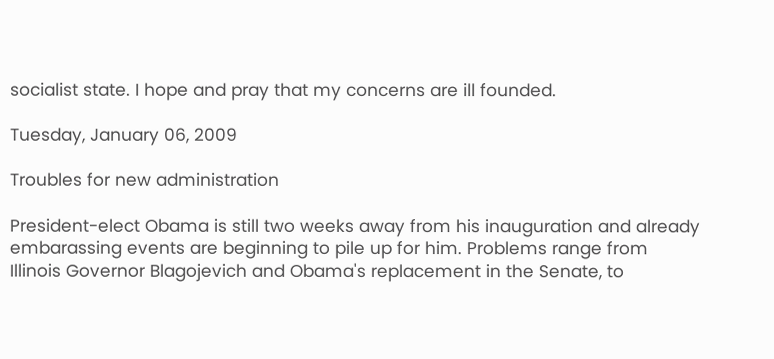socialist state. I hope and pray that my concerns are ill founded.

Tuesday, January 06, 2009

Troubles for new administration

President-elect Obama is still two weeks away from his inauguration and already embarassing events are beginning to pile up for him. Problems range from Illinois Governor Blagojevich and Obama's replacement in the Senate, to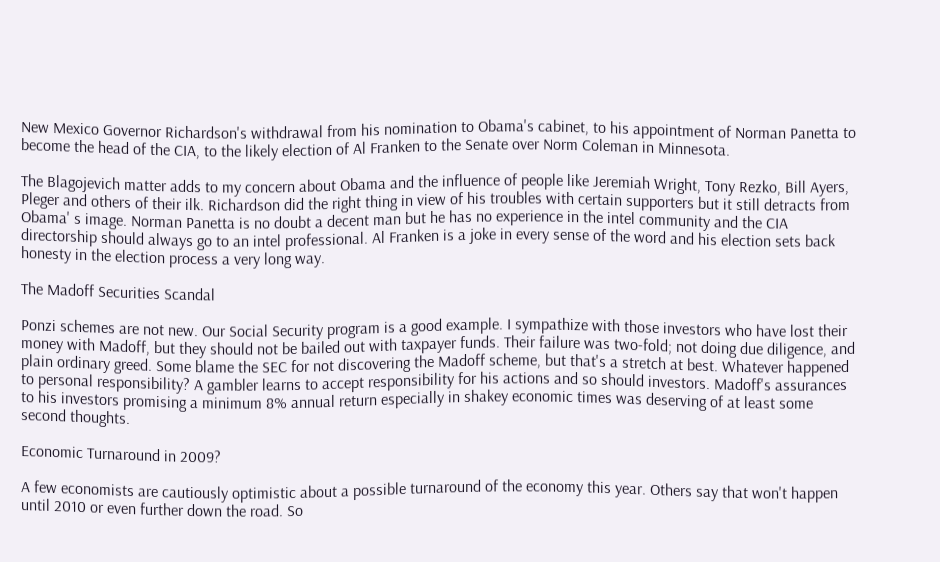New Mexico Governor Richardson's withdrawal from his nomination to Obama's cabinet, to his appointment of Norman Panetta to become the head of the CIA, to the likely election of Al Franken to the Senate over Norm Coleman in Minnesota.

The Blagojevich matter adds to my concern about Obama and the influence of people like Jeremiah Wright, Tony Rezko, Bill Ayers, Pleger and others of their ilk. Richardson did the right thing in view of his troubles with certain supporters but it still detracts from Obama' s image. Norman Panetta is no doubt a decent man but he has no experience in the intel community and the CIA directorship should always go to an intel professional. Al Franken is a joke in every sense of the word and his election sets back honesty in the election process a very long way.

The Madoff Securities Scandal

Ponzi schemes are not new. Our Social Security program is a good example. I sympathize with those investors who have lost their money with Madoff, but they should not be bailed out with taxpayer funds. Their failure was two-fold; not doing due diligence, and plain ordinary greed. Some blame the SEC for not discovering the Madoff scheme, but that's a stretch at best. Whatever happened to personal responsibility? A gambler learns to accept responsibility for his actions and so should investors. Madoff's assurances to his investors promising a minimum 8% annual return especially in shakey economic times was deserving of at least some second thoughts.

Economic Turnaround in 2009?

A few economists are cautiously optimistic about a possible turnaround of the economy this year. Others say that won't happen until 2010 or even further down the road. So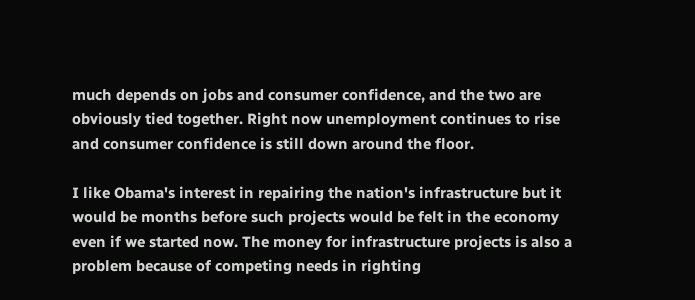much depends on jobs and consumer confidence, and the two are obviously tied together. Right now unemployment continues to rise and consumer confidence is still down around the floor.

I like Obama's interest in repairing the nation's infrastructure but it would be months before such projects would be felt in the economy even if we started now. The money for infrastructure projects is also a problem because of competing needs in righting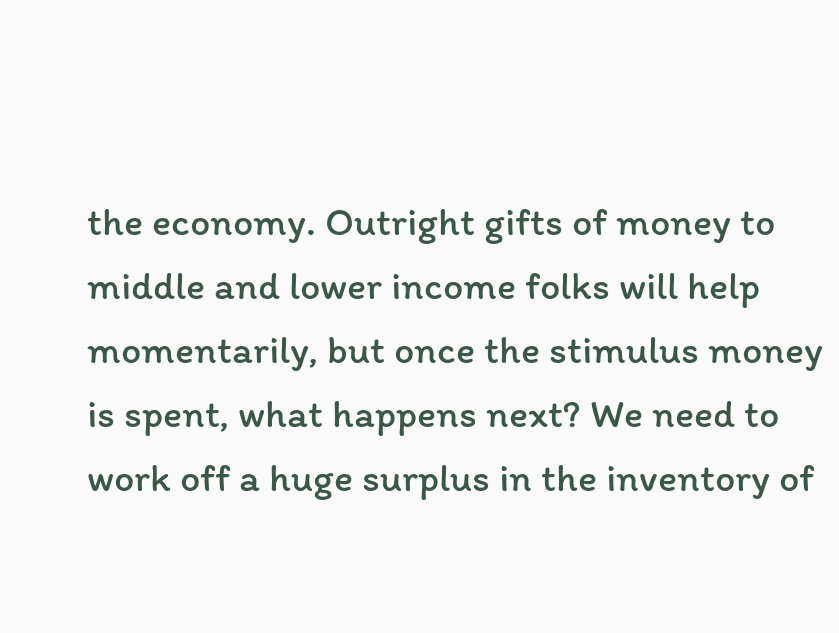the economy. Outright gifts of money to middle and lower income folks will help momentarily, but once the stimulus money is spent, what happens next? We need to work off a huge surplus in the inventory of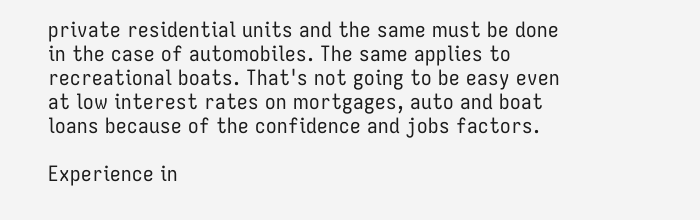private residential units and the same must be done in the case of automobiles. The same applies to recreational boats. That's not going to be easy even at low interest rates on mortgages, auto and boat loans because of the confidence and jobs factors.

Experience in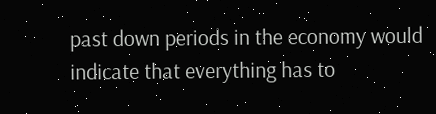past down periods in the economy would indicate that everything has to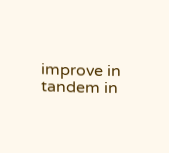improve in tandem in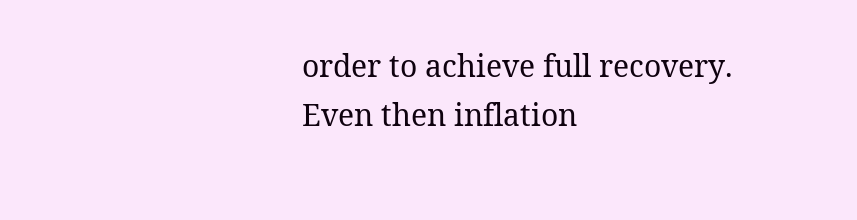order to achieve full recovery. Even then inflation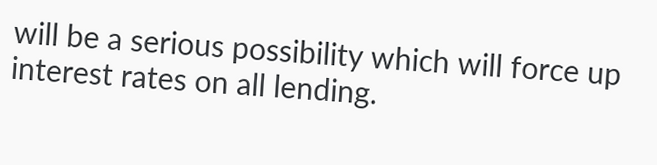will be a serious possibility which will force up interest rates on all lending.